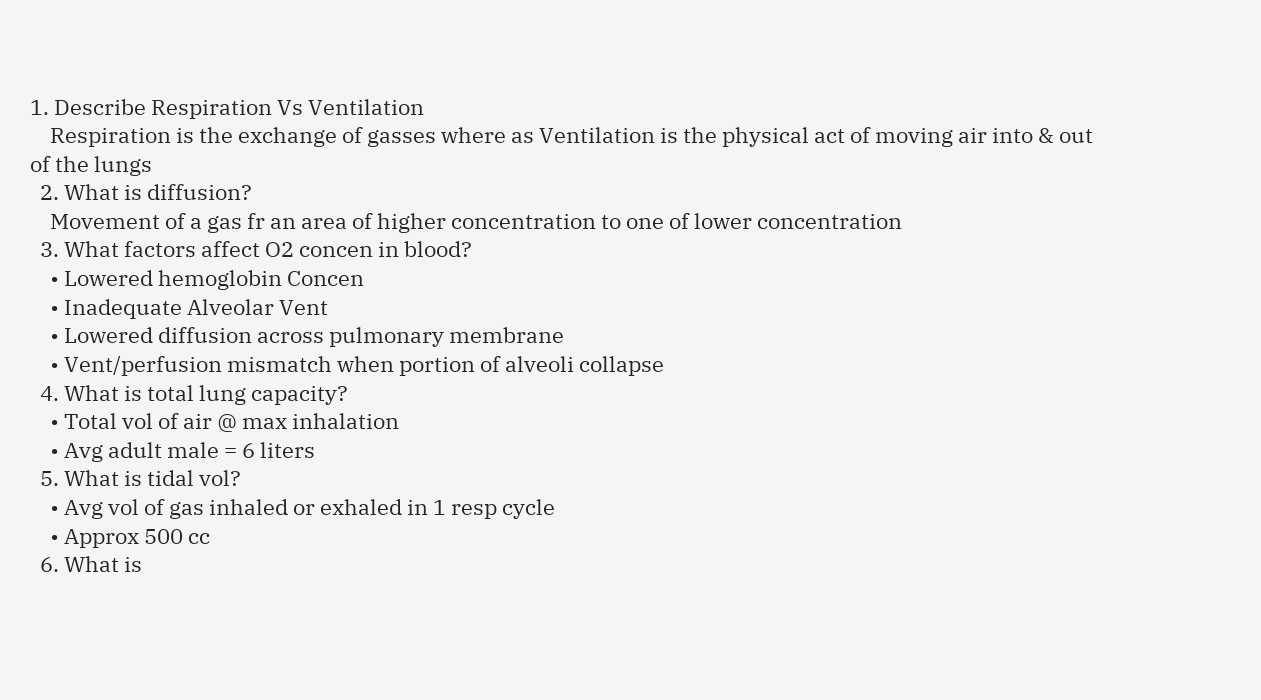1. Describe Respiration Vs Ventilation
    Respiration is the exchange of gasses where as Ventilation is the physical act of moving air into & out of the lungs
  2. What is diffusion?
    Movement of a gas fr an area of higher concentration to one of lower concentration
  3. What factors affect O2 concen in blood?
    • Lowered hemoglobin Concen
    • Inadequate Alveolar Vent
    • Lowered diffusion across pulmonary membrane
    • Vent/perfusion mismatch when portion of alveoli collapse
  4. What is total lung capacity?
    • Total vol of air @ max inhalation
    • Avg adult male = 6 liters
  5. What is tidal vol?
    • Avg vol of gas inhaled or exhaled in 1 resp cycle
    • Approx 500 cc
  6. What is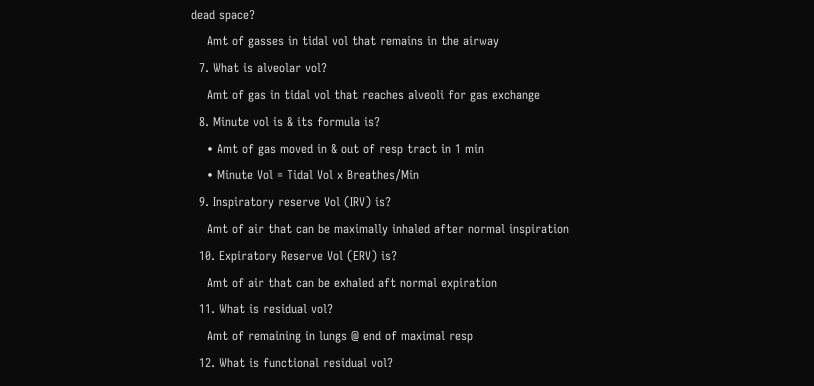dead space?
    Amt of gasses in tidal vol that remains in the airway
  7. What is alveolar vol?
    Amt of gas in tidal vol that reaches alveoli for gas exchange
  8. Minute vol is & its formula is?
    • Amt of gas moved in & out of resp tract in 1 min
    • Minute Vol = Tidal Vol x Breathes/Min
  9. Inspiratory reserve Vol (IRV) is?
    Amt of air that can be maximally inhaled after normal inspiration
  10. Expiratory Reserve Vol (ERV) is?
    Amt of air that can be exhaled aft normal expiration
  11. What is residual vol?
    Amt of remaining in lungs @ end of maximal resp
  12. What is functional residual vol?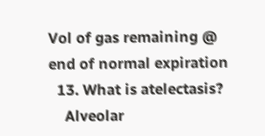Vol of gas remaining @ end of normal expiration
  13. What is atelectasis?
    Alveolar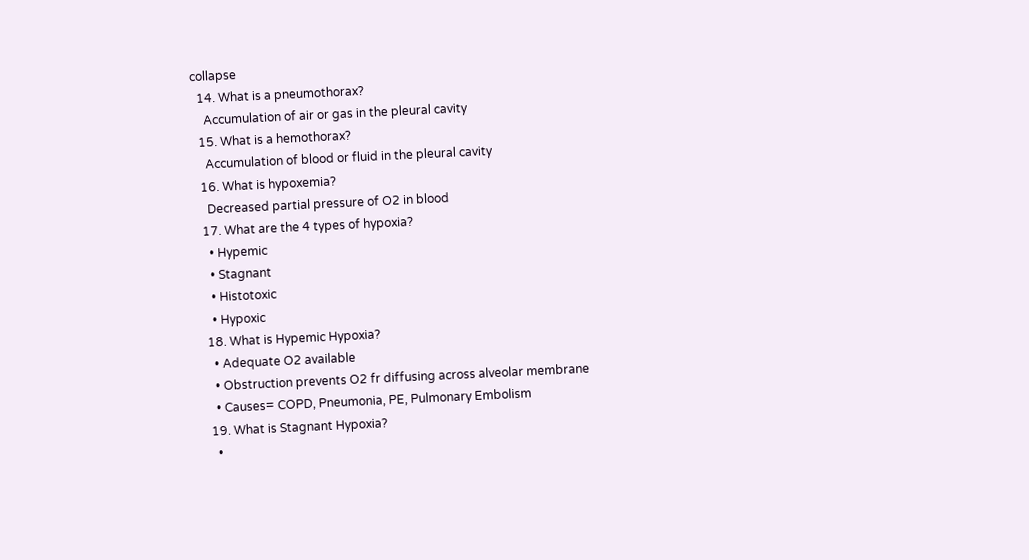collapse
  14. What is a pneumothorax?
    Accumulation of air or gas in the pleural cavity
  15. What is a hemothorax?
    Accumulation of blood or fluid in the pleural cavity
  16. What is hypoxemia?
    Decreased partial pressure of O2 in blood
  17. What are the 4 types of hypoxia?
    • Hypemic
    • Stagnant
    • Histotoxic
    • Hypoxic
  18. What is Hypemic Hypoxia?
    • Adequate O2 available
    • Obstruction prevents O2 fr diffusing across alveolar membrane
    • Causes= COPD, Pneumonia, PE, Pulmonary Embolism
  19. What is Stagnant Hypoxia?
    •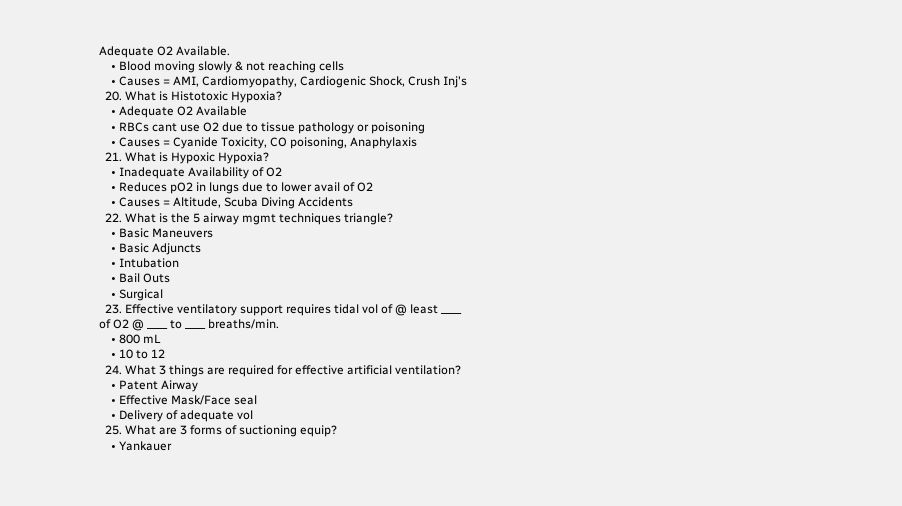Adequate O2 Available.
    • Blood moving slowly & not reaching cells
    • Causes = AMI, Cardiomyopathy, Cardiogenic Shock, Crush Inj's
  20. What is Histotoxic Hypoxia?
    • Adequate O2 Available
    • RBCs cant use O2 due to tissue pathology or poisoning
    • Causes = Cyanide Toxicity, CO poisoning, Anaphylaxis
  21. What is Hypoxic Hypoxia?
    • Inadequate Availability of O2
    • Reduces pO2 in lungs due to lower avail of O2
    • Causes = Altitude, Scuba Diving Accidents
  22. What is the 5 airway mgmt techniques triangle?
    • Basic Maneuvers
    • Basic Adjuncts
    • Intubation
    • Bail Outs
    • Surgical
  23. Effective ventilatory support requires tidal vol of @ least ____ of O2 @ ____ to ____ breaths/min.
    • 800 mL
    • 10 to 12
  24. What 3 things are required for effective artificial ventilation?
    • Patent Airway
    • Effective Mask/Face seal
    • Delivery of adequate vol
  25. What are 3 forms of suctioning equip?
    • Yankauer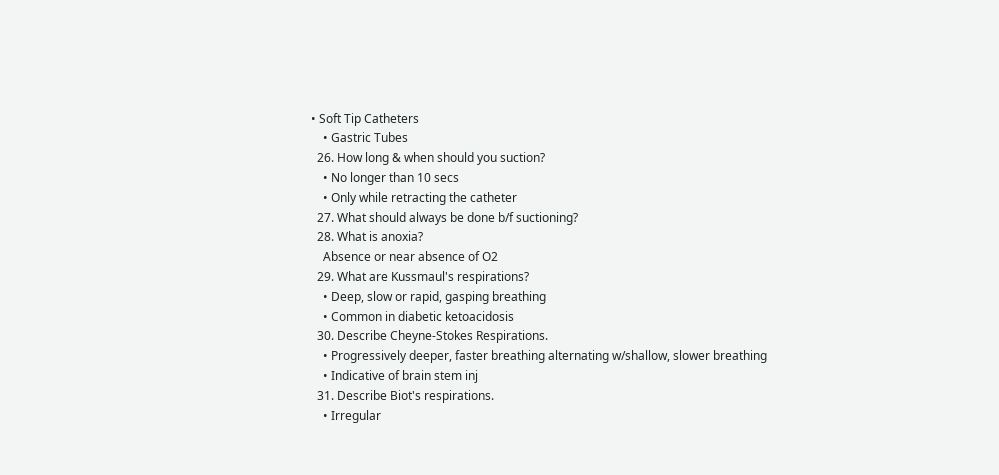• Soft Tip Catheters
    • Gastric Tubes
  26. How long & when should you suction?
    • No longer than 10 secs
    • Only while retracting the catheter
  27. What should always be done b/f suctioning?
  28. What is anoxia?
    Absence or near absence of O2
  29. What are Kussmaul's respirations?
    • Deep, slow or rapid, gasping breathing
    • Common in diabetic ketoacidosis
  30. Describe Cheyne-Stokes Respirations.
    • Progressively deeper, faster breathing alternating w/shallow, slower breathing
    • Indicative of brain stem inj
  31. Describe Biot's respirations.
    • Irregular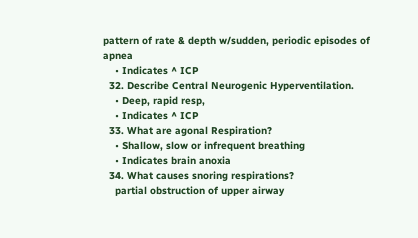pattern of rate & depth w/sudden, periodic episodes of apnea
    • Indicates ^ ICP
  32. Describe Central Neurogenic Hyperventilation.
    • Deep, rapid resp,
    • Indicates ^ ICP
  33. What are agonal Respiration?
    • Shallow, slow or infrequent breathing
    • Indicates brain anoxia
  34. What causes snoring respirations?
    partial obstruction of upper airway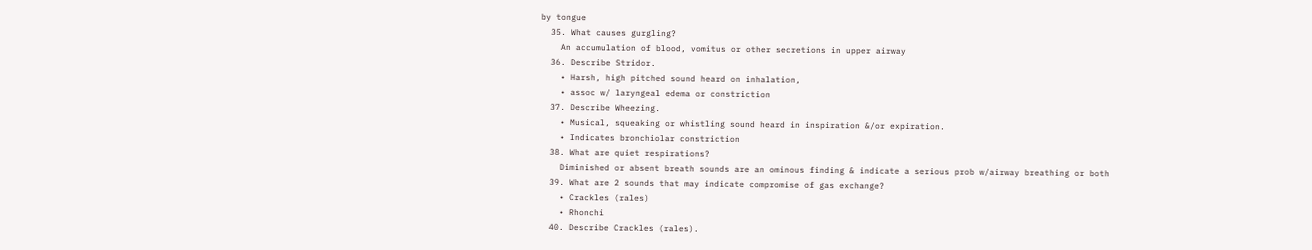by tongue
  35. What causes gurgling?
    An accumulation of blood, vomitus or other secretions in upper airway
  36. Describe Stridor.
    • Harsh, high pitched sound heard on inhalation,
    • assoc w/ laryngeal edema or constriction
  37. Describe Wheezing.
    • Musical, squeaking or whistling sound heard in inspiration &/or expiration.
    • Indicates bronchiolar constriction
  38. What are quiet respirations?
    Diminished or absent breath sounds are an ominous finding & indicate a serious prob w/airway breathing or both
  39. What are 2 sounds that may indicate compromise of gas exchange?
    • Crackles (rales)
    • Rhonchi
  40. Describe Crackles (rales).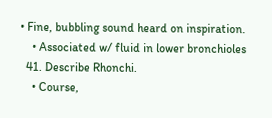• Fine, bubbling sound heard on inspiration.
    • Associated w/ fluid in lower bronchioles
  41. Describe Rhonchi.
    • Course,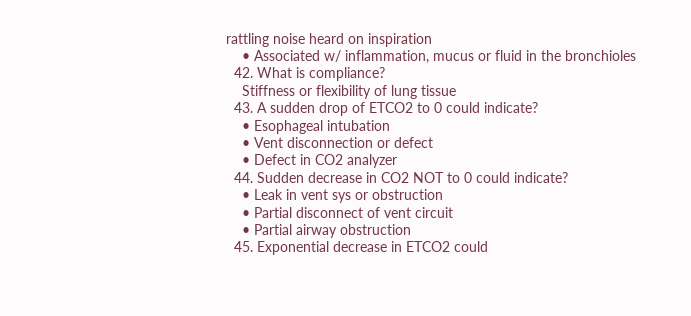rattling noise heard on inspiration
    • Associated w/ inflammation, mucus or fluid in the bronchioles
  42. What is compliance?
    Stiffness or flexibility of lung tissue
  43. A sudden drop of ETCO2 to 0 could indicate?
    • Esophageal intubation
    • Vent disconnection or defect
    • Defect in CO2 analyzer
  44. Sudden decrease in CO2 NOT to 0 could indicate?
    • Leak in vent sys or obstruction
    • Partial disconnect of vent circuit
    • Partial airway obstruction
  45. Exponential decrease in ETCO2 could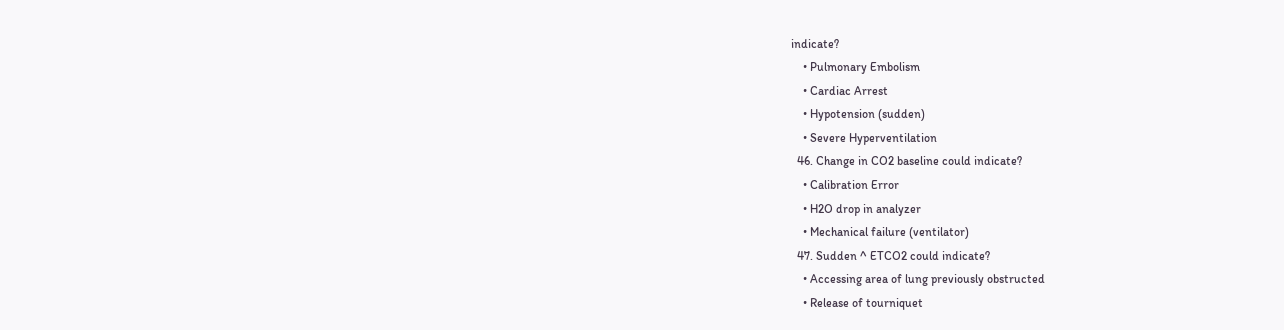indicate?
    • Pulmonary Embolism
    • Cardiac Arrest
    • Hypotension (sudden)
    • Severe Hyperventilation
  46. Change in CO2 baseline could indicate?
    • Calibration Error
    • H2O drop in analyzer
    • Mechanical failure (ventilator)
  47. Sudden ^ ETCO2 could indicate?
    • Accessing area of lung previously obstructed
    • Release of tourniquet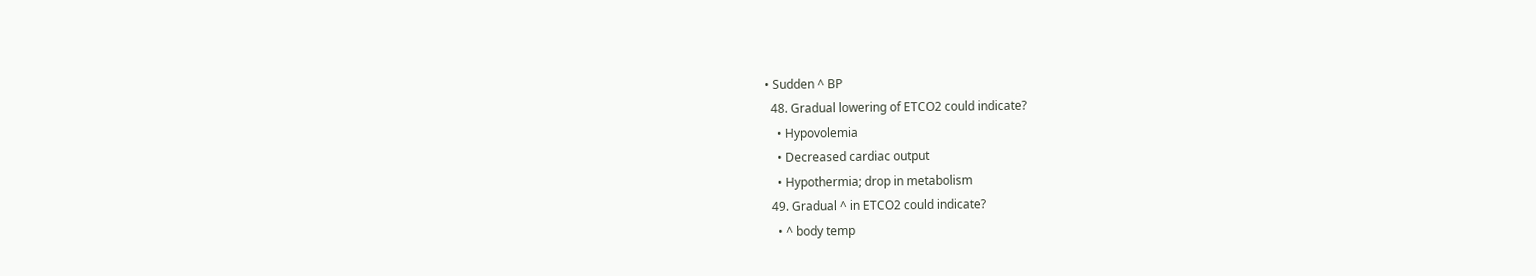• Sudden ^ BP
  48. Gradual lowering of ETCO2 could indicate?
    • Hypovolemia
    • Decreased cardiac output
    • Hypothermia; drop in metabolism
  49. Gradual ^ in ETCO2 could indicate?
    • ^ body temp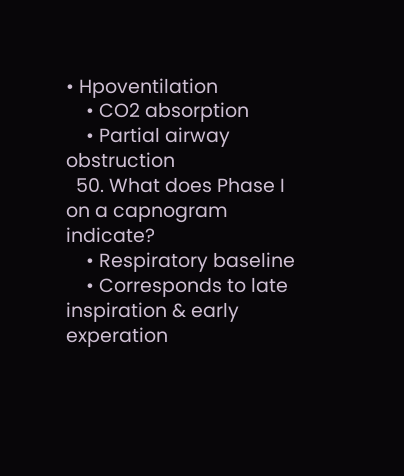• Hpoventilation
    • CO2 absorption
    • Partial airway obstruction
  50. What does Phase I on a capnogram indicate?
    • Respiratory baseline
    • Corresponds to late inspiration & early experation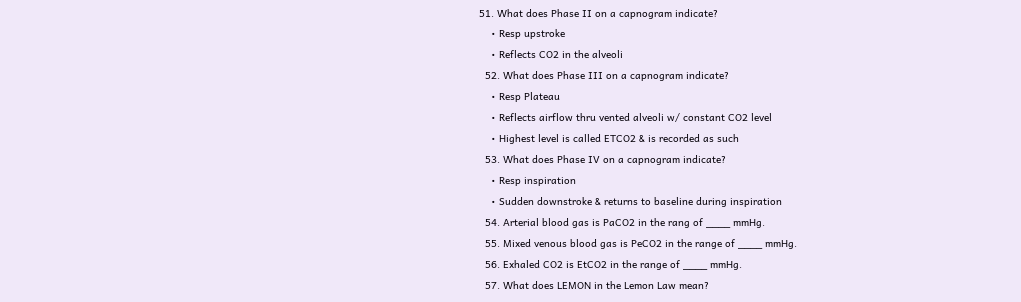51. What does Phase II on a capnogram indicate?
    • Resp upstroke
    • Reflects CO2 in the alveoli
  52. What does Phase III on a capnogram indicate?
    • Resp Plateau
    • Reflects airflow thru vented alveoli w/ constant CO2 level
    • Highest level is called ETCO2 & is recorded as such
  53. What does Phase IV on a capnogram indicate?
    • Resp inspiration
    • Sudden downstroke & returns to baseline during inspiration
  54. Arterial blood gas is PaCO2 in the rang of ____ mmHg.
  55. Mixed venous blood gas is PeCO2 in the range of ____ mmHg.
  56. Exhaled CO2 is EtCO2 in the range of ____ mmHg.
  57. What does LEMON in the Lemon Law mean?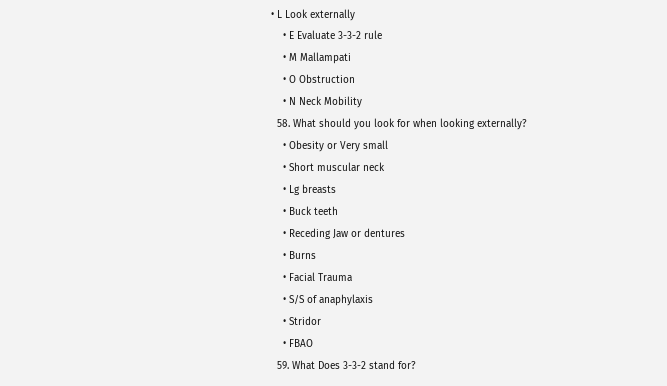• L Look externally
    • E Evaluate 3-3-2 rule
    • M Mallampati
    • O Obstruction
    • N Neck Mobility
  58. What should you look for when looking externally?
    • Obesity or Very small
    • Short muscular neck
    • Lg breasts
    • Buck teeth
    • Receding Jaw or dentures
    • Burns
    • Facial Trauma
    • S/S of anaphylaxis
    • Stridor
    • FBAO
  59. What Does 3-3-2 stand for?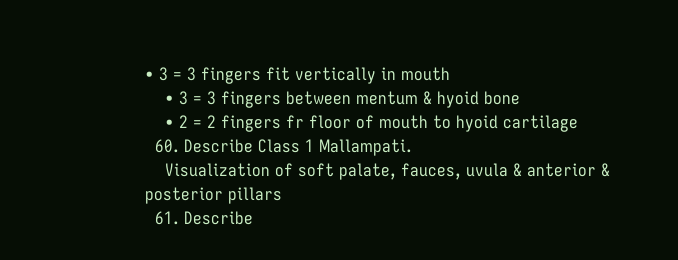• 3 = 3 fingers fit vertically in mouth
    • 3 = 3 fingers between mentum & hyoid bone
    • 2 = 2 fingers fr floor of mouth to hyoid cartilage
  60. Describe Class 1 Mallampati.
    Visualization of soft palate, fauces, uvula & anterior & posterior pillars
  61. Describe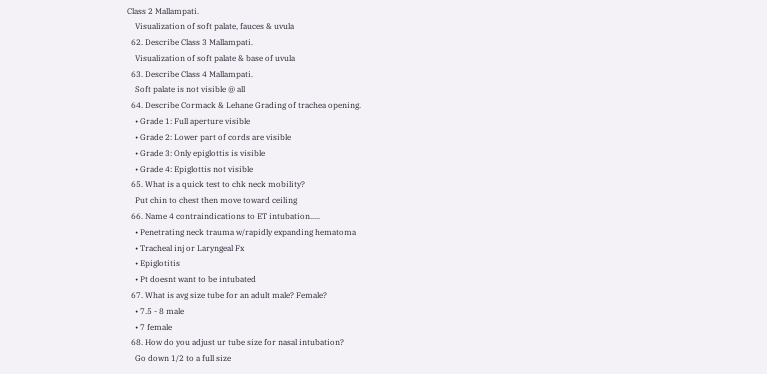Class 2 Mallampati.
    Visualization of soft palate, fauces & uvula
  62. Describe Class 3 Mallampati.
    Visualization of soft palate & base of uvula
  63. Describe Class 4 Mallampati.
    Soft palate is not visible @ all
  64. Describe Cormack & Lehane Grading of trachea opening.
    • Grade 1: Full aperture visible
    • Grade 2: Lower part of cords are visible
    • Grade 3: Only epiglottis is visible
    • Grade 4: Epiglottis not visible
  65. What is a quick test to chk neck mobility?
    Put chin to chest then move toward ceiling
  66. Name 4 contraindications to ET intubation.....
    • Penetrating neck trauma w/rapidly expanding hematoma
    • Tracheal inj or Laryngeal Fx
    • Epiglotitis
    • Pt doesnt want to be intubated
  67. What is avg size tube for an adult male? Female?
    • 7.5 - 8 male
    • 7 female
  68. How do you adjust ur tube size for nasal intubation?
    Go down 1/2 to a full size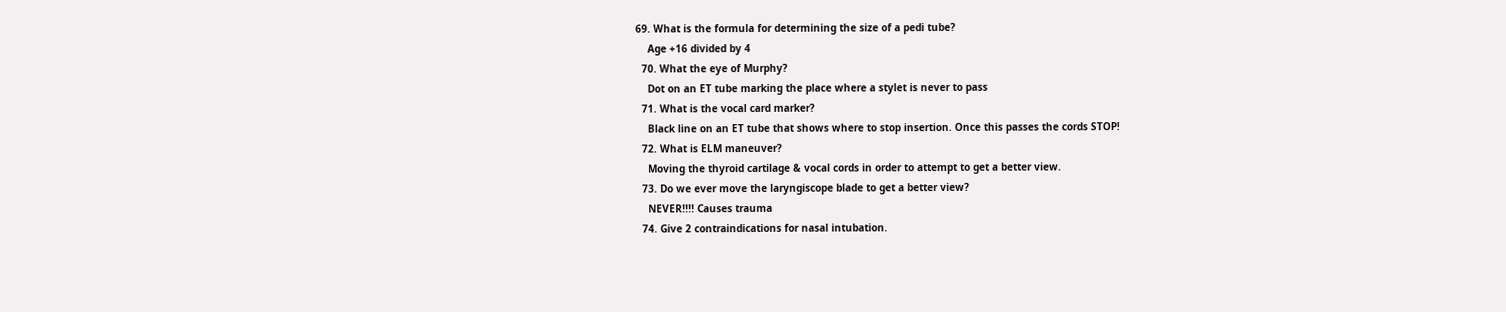69. What is the formula for determining the size of a pedi tube?
    Age +16 divided by 4
  70. What the eye of Murphy?
    Dot on an ET tube marking the place where a stylet is never to pass
  71. What is the vocal card marker?
    Black line on an ET tube that shows where to stop insertion. Once this passes the cords STOP!
  72. What is ELM maneuver?
    Moving the thyroid cartilage & vocal cords in order to attempt to get a better view.
  73. Do we ever move the laryngiscope blade to get a better view?
    NEVER!!!! Causes trauma
  74. Give 2 contraindications for nasal intubation.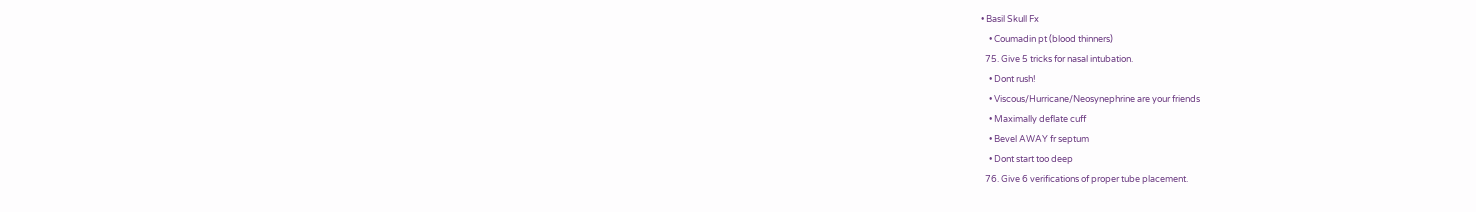• Basil Skull Fx
    • Coumadin pt (blood thinners)
  75. Give 5 tricks for nasal intubation.
    • Dont rush!
    • Viscous/Hurricane/Neosynephrine are your friends
    • Maximally deflate cuff
    • Bevel AWAY fr septum
    • Dont start too deep
  76. Give 6 verifications of proper tube placement.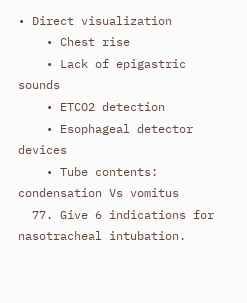• Direct visualization
    • Chest rise
    • Lack of epigastric sounds
    • ETCO2 detection
    • Esophageal detector devices
    • Tube contents: condensation Vs vomitus
  77. Give 6 indications for nasotracheal intubation.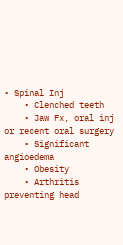• Spinal Inj
    • Clenched teeth
    • Jaw Fx, oral inj or recent oral surgery
    • Significant angioedema
    • Obesity
    • Arthritis preventing head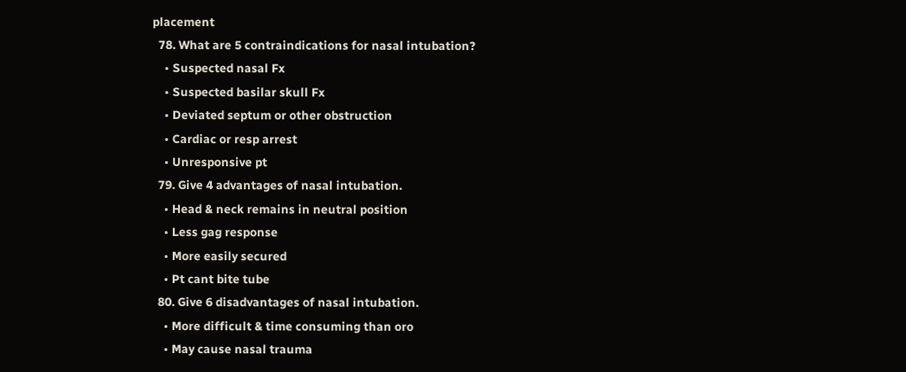placement
  78. What are 5 contraindications for nasal intubation?
    • Suspected nasal Fx
    • Suspected basilar skull Fx
    • Deviated septum or other obstruction
    • Cardiac or resp arrest
    • Unresponsive pt
  79. Give 4 advantages of nasal intubation.
    • Head & neck remains in neutral position
    • Less gag response
    • More easily secured
    • Pt cant bite tube
  80. Give 6 disadvantages of nasal intubation.
    • More difficult & time consuming than oro
    • May cause nasal trauma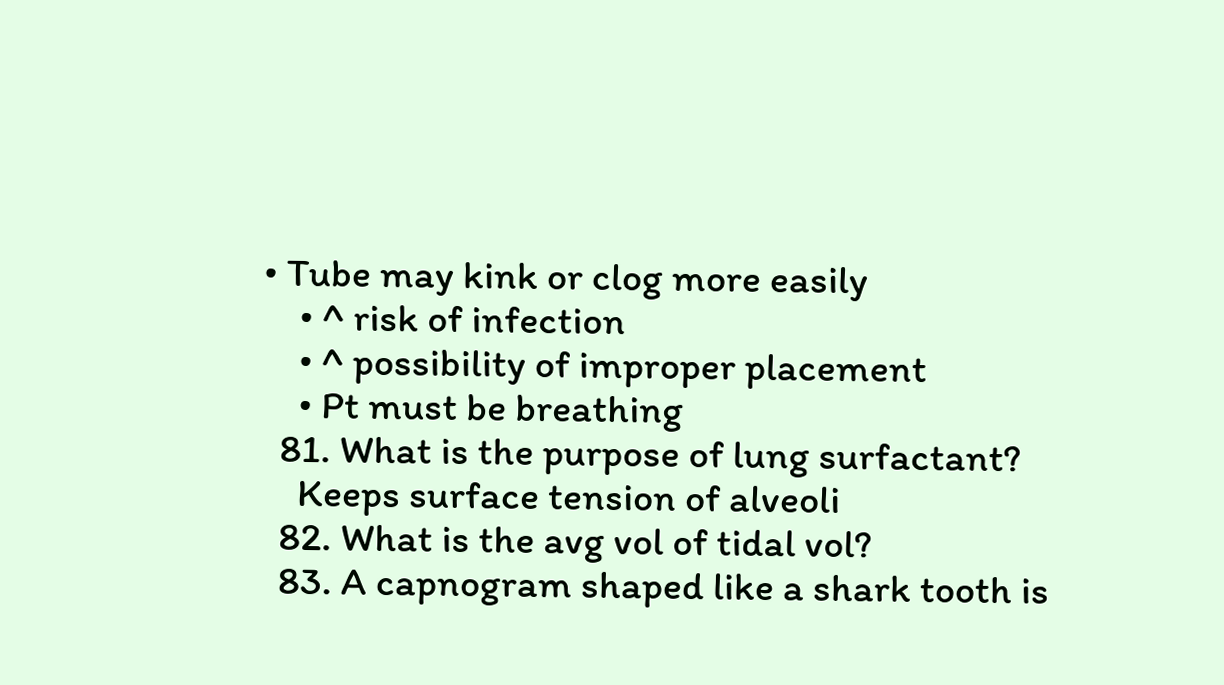• Tube may kink or clog more easily
    • ^ risk of infection
    • ^ possibility of improper placement
    • Pt must be breathing
  81. What is the purpose of lung surfactant?
    Keeps surface tension of alveoli
  82. What is the avg vol of tidal vol?
  83. A capnogram shaped like a shark tooth is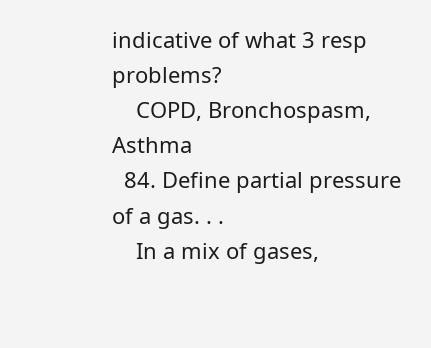indicative of what 3 resp problems?
    COPD, Bronchospasm, Asthma
  84. Define partial pressure of a gas. . .
    In a mix of gases,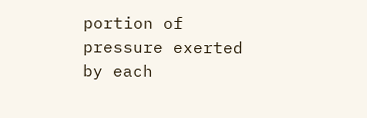portion of pressure exerted by each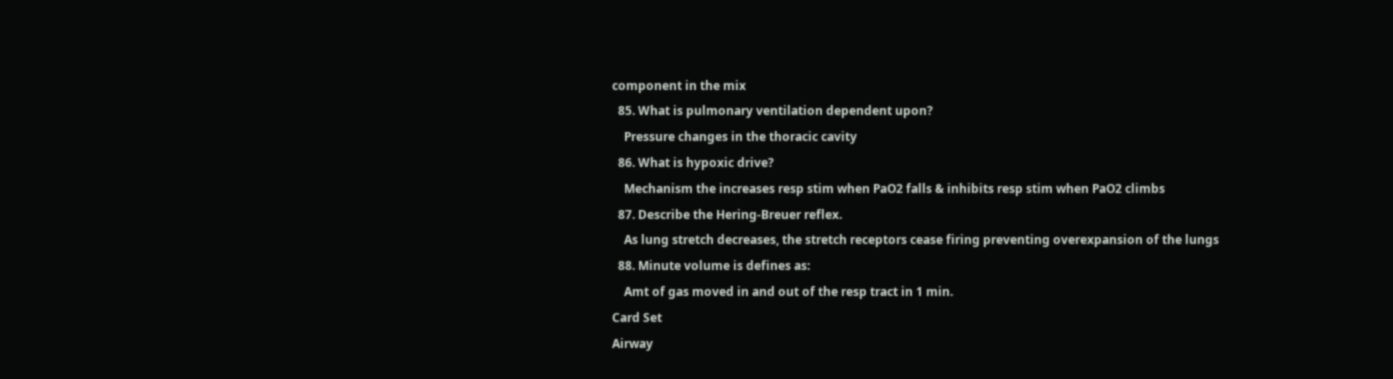component in the mix
  85. What is pulmonary ventilation dependent upon?
    Pressure changes in the thoracic cavity
  86. What is hypoxic drive?
    Mechanism the increases resp stim when PaO2 falls & inhibits resp stim when PaO2 climbs
  87. Describe the Hering-Breuer reflex.
    As lung stretch decreases, the stretch receptors cease firing preventing overexpansion of the lungs
  88. Minute volume is defines as:
    Amt of gas moved in and out of the resp tract in 1 min.
Card Set
Airway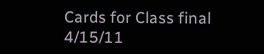Cards for Class final 4/15/11